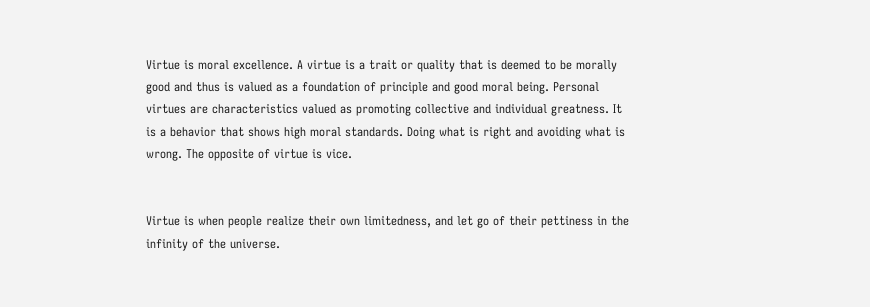Virtue is moral excellence. A virtue is a trait or quality that is deemed to be morally good and thus is valued as a foundation of principle and good moral being. Personal virtues are characteristics valued as promoting collective and individual greatness. It is a behavior that shows high moral standards. Doing what is right and avoiding what is wrong. The opposite of virtue is vice.


Virtue is when people realize their own limitedness, and let go of their pettiness in the infinity of the universe.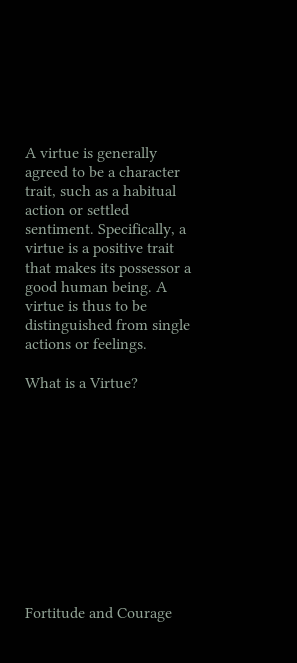A virtue is generally agreed to be a character trait, such as a habitual action or settled sentiment. Specifically, a virtue is a positive trait that makes its possessor a good human being. A virtue is thus to be distinguished from single actions or feelings.

What is a Virtue?











Fortitude and Courage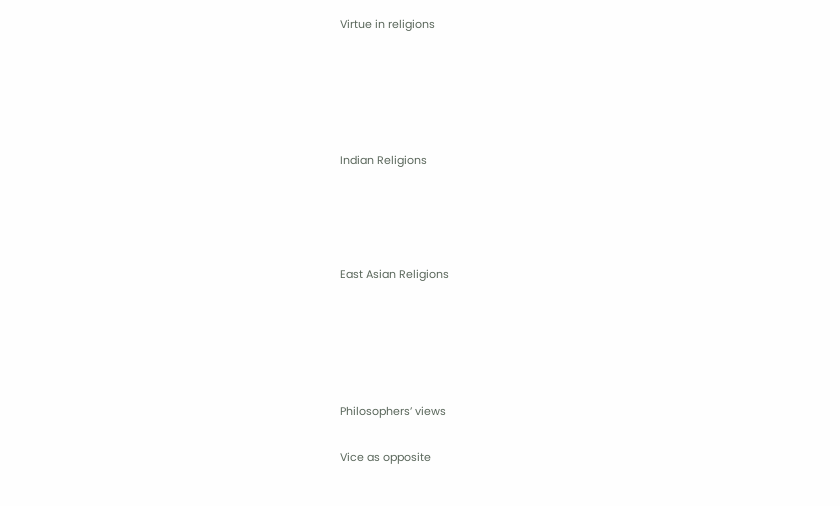Virtue in religions





Indian Religions




East Asian Religions





Philosophers’ views

Vice as opposite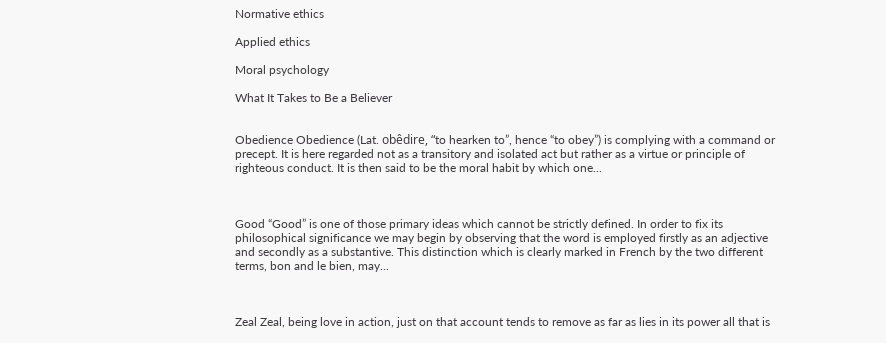Normative ethics

Applied ethics

Moral psychology

What It Takes to Be a Believer


Obedience Obedience (Lat. obêdire, “to hearken to”, hence “to obey”) is complying with a command or precept. It is here regarded not as a transitory and isolated act but rather as a virtue or principle of righteous conduct. It is then said to be the moral habit by which one...



Good “Good” is one of those primary ideas which cannot be strictly defined. In order to fix its philosophical significance we may begin by observing that the word is employed firstly as an adjective and secondly as a substantive. This distinction which is clearly marked in French by the two different terms, bon and le bien, may...



Zeal Zeal, being love in action, just on that account tends to remove as far as lies in its power all that is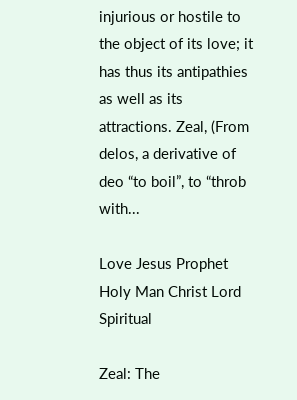injurious or hostile to the object of its love; it has thus its antipathies as well as its attractions. Zeal, (From delos, a derivative of deo “to boil”, to “throb with...

Love Jesus Prophet Holy Man Christ Lord Spiritual

Zeal: The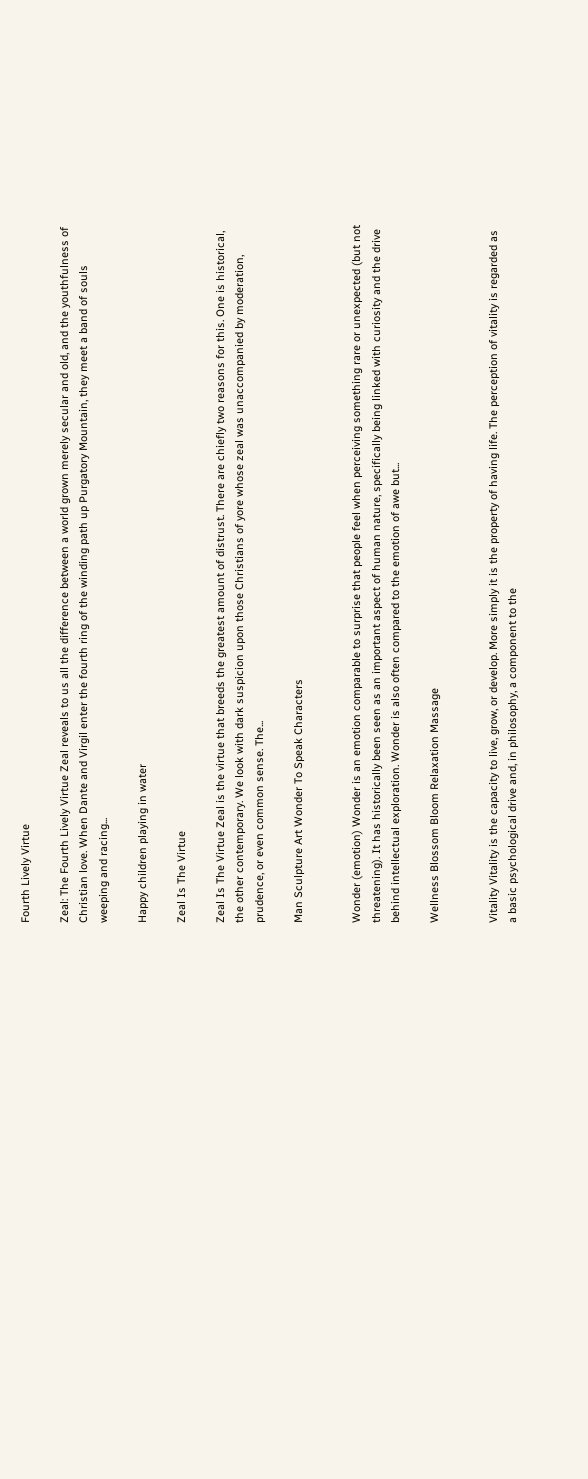Fourth Lively Virtue

Zeal: The Fourth Lively Virtue Zeal reveals to us all the difference between a world grown merely secular and old, and the youthfulness of Christian love. When Dante and Virgil enter the fourth ring of the winding path up Purgatory Mountain, they meet a band of souls weeping and racing...

Happy children playing in water

Zeal Is The Virtue

Zeal Is The Virtue Zeal is the virtue that breeds the greatest amount of distrust. There are chiefly two reasons for this. One is historical, the other contemporary. We look with dark suspicion upon those Christians of yore whose zeal was unaccompanied by moderation, prudence, or even common sense. The...

Man Sculpture Art Wonder To Speak Characters


Wonder (emotion) Wonder is an emotion comparable to surprise that people feel when perceiving something rare or unexpected (but not threatening). It has historically been seen as an important aspect of human nature, specifically being linked with curiosity and the drive behind intellectual exploration. Wonder is also often compared to the emotion of awe but...

Wellness Blossom Bloom Relaxation Massage


Vitality Vitality is the capacity to live, grow, or develop. More simply it is the property of having life. The perception of vitality is regarded as a basic psychological drive and, in philosophy, a component to the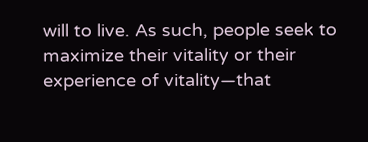will to live. As such, people seek to maximize their vitality or their experience of vitality—that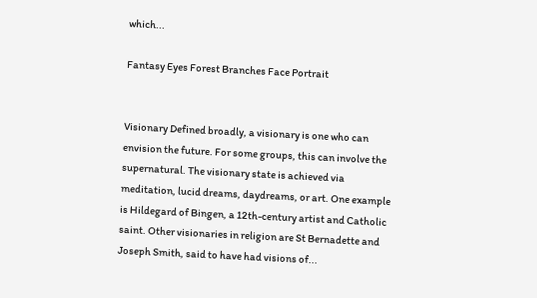which...

Fantasy Eyes Forest Branches Face Portrait


Visionary Defined broadly, a visionary is one who can envision the future. For some groups, this can involve the supernatural. The visionary state is achieved via meditation, lucid dreams, daydreams, or art. One example is Hildegard of Bingen, a 12th-century artist and Catholic saint. Other visionaries in religion are St Bernadette and Joseph Smith, said to have had visions of...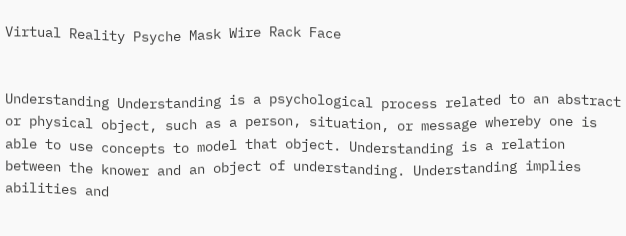Virtual Reality Psyche Mask Wire Rack Face


Understanding Understanding is a psychological process related to an abstract or physical object, such as a person, situation, or message whereby one is able to use concepts to model that object. Understanding is a relation between the knower and an object of understanding. Understanding implies abilities and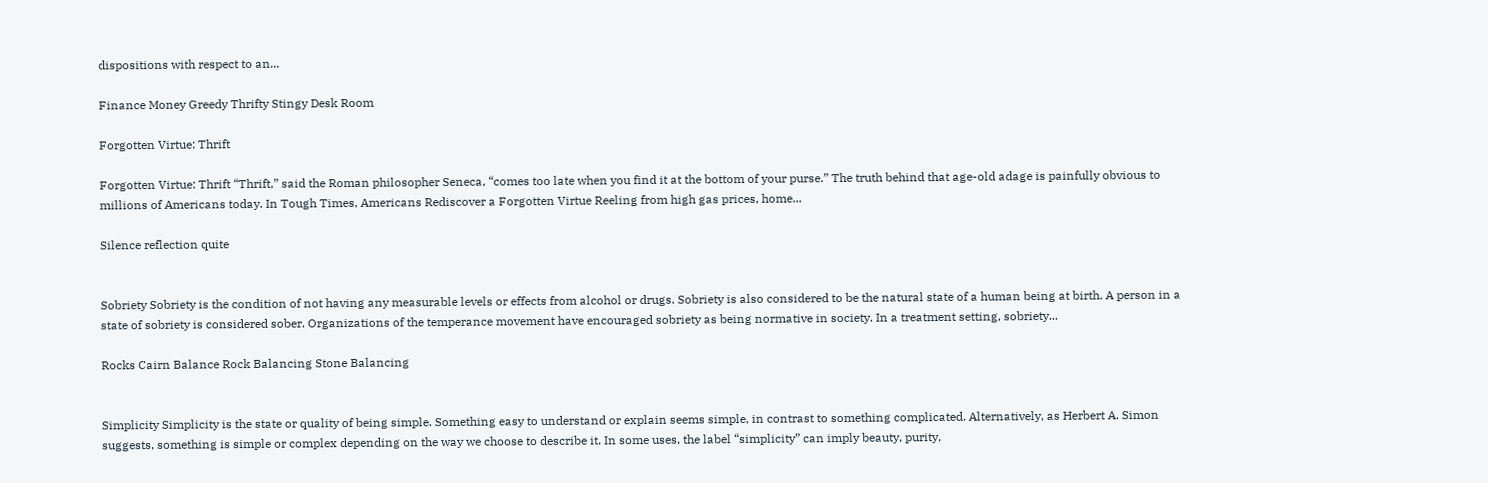dispositions with respect to an...

Finance Money Greedy Thrifty Stingy Desk Room

Forgotten Virtue: Thrift

Forgotten Virtue: Thrift “Thrift,” said the Roman philosopher Seneca, “comes too late when you find it at the bottom of your purse.” The truth behind that age-old adage is painfully obvious to millions of Americans today. In Tough Times, Americans Rediscover a Forgotten Virtue Reeling from high gas prices, home...

Silence reflection quite


Sobriety Sobriety is the condition of not having any measurable levels or effects from alcohol or drugs. Sobriety is also considered to be the natural state of a human being at birth. A person in a state of sobriety is considered sober. Organizations of the temperance movement have encouraged sobriety as being normative in society. In a treatment setting, sobriety...

Rocks Cairn Balance Rock Balancing Stone Balancing


Simplicity Simplicity is the state or quality of being simple. Something easy to understand or explain seems simple, in contrast to something complicated. Alternatively, as Herbert A. Simon suggests, something is simple or complex depending on the way we choose to describe it. In some uses, the label “simplicity” can imply beauty, purity,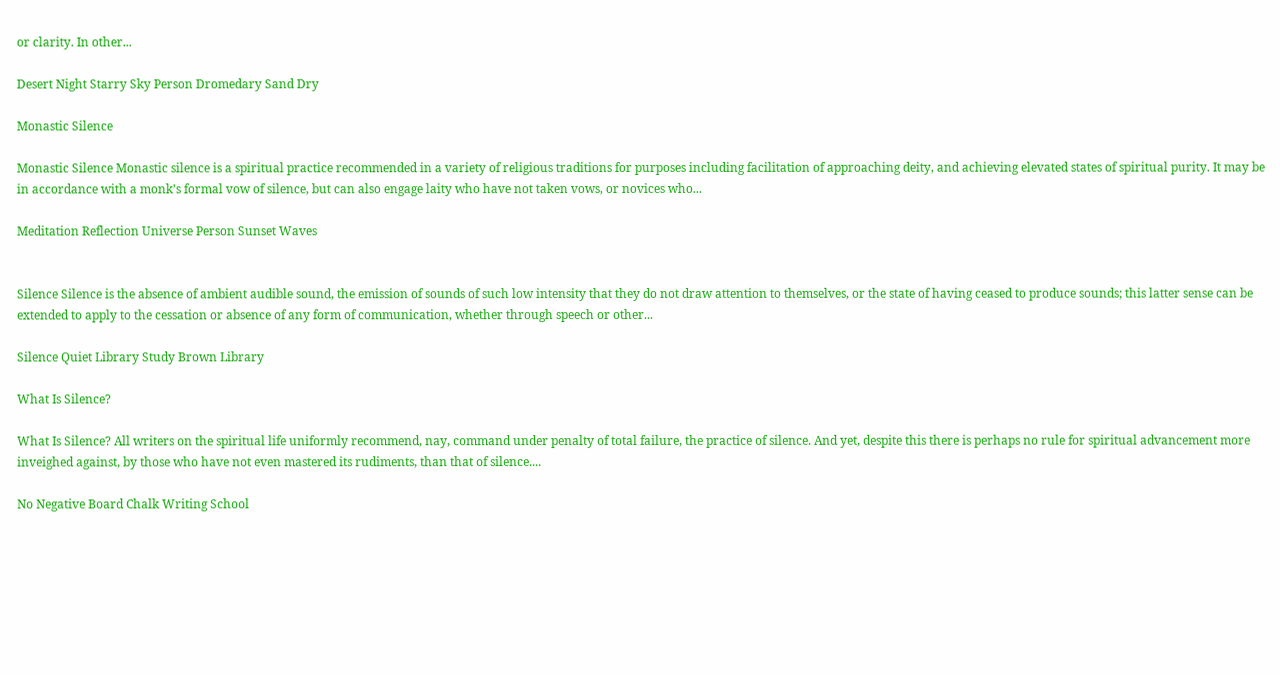or clarity. In other...

Desert Night Starry Sky Person Dromedary Sand Dry

Monastic Silence

Monastic Silence Monastic silence is a spiritual practice recommended in a variety of religious traditions for purposes including facilitation of approaching deity, and achieving elevated states of spiritual purity. It may be in accordance with a monk’s formal vow of silence, but can also engage laity who have not taken vows, or novices who...

Meditation Reflection Universe Person Sunset Waves


Silence Silence is the absence of ambient audible sound, the emission of sounds of such low intensity that they do not draw attention to themselves, or the state of having ceased to produce sounds; this latter sense can be extended to apply to the cessation or absence of any form of communication, whether through speech or other...

Silence Quiet Library Study Brown Library

What Is Silence?

What Is Silence? All writers on the spiritual life uniformly recommend, nay, command under penalty of total failure, the practice of silence. And yet, despite this there is perhaps no rule for spiritual advancement more inveighed against, by those who have not even mastered its rudiments, than that of silence....

No Negative Board Chalk Writing School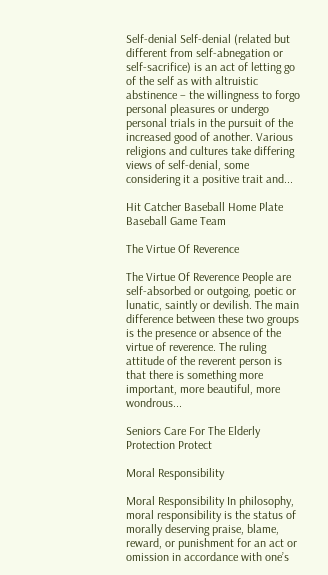Self-denial Self-denial (related but different from self-abnegation or self-sacrifice) is an act of letting go of the self as with altruistic abstinence – the willingness to forgo personal pleasures or undergo personal trials in the pursuit of the increased good of another. Various religions and cultures take differing views of self-denial, some considering it a positive trait and...

Hit Catcher Baseball Home Plate Baseball Game Team

The Virtue Of Reverence

The Virtue Of Reverence People are self-absorbed or outgoing, poetic or lunatic, saintly or devilish. The main difference between these two groups is the presence or absence of the virtue of reverence. The ruling attitude of the reverent person is that there is something more important, more beautiful, more wondrous...

Seniors Care For The Elderly Protection Protect

Moral Responsibility

Moral Responsibility In philosophy, moral responsibility is the status of morally deserving praise, blame, reward, or punishment for an act or omission in accordance with one’s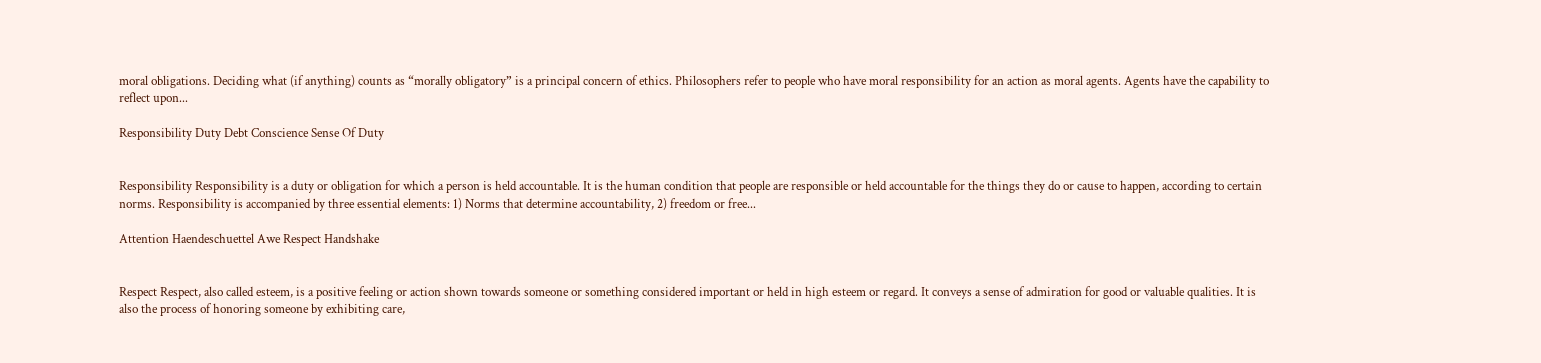moral obligations. Deciding what (if anything) counts as “morally obligatory” is a principal concern of ethics. Philosophers refer to people who have moral responsibility for an action as moral agents. Agents have the capability to reflect upon...

Responsibility Duty Debt Conscience Sense Of Duty


Responsibility Responsibility is a duty or obligation for which a person is held accountable. It is the human condition that people are responsible or held accountable for the things they do or cause to happen, according to certain norms. Responsibility is accompanied by three essential elements: 1) Norms that determine accountability, 2) freedom or free...

Attention Haendeschuettel Awe Respect Handshake


Respect Respect, also called esteem, is a positive feeling or action shown towards someone or something considered important or held in high esteem or regard. It conveys a sense of admiration for good or valuable qualities. It is also the process of honoring someone by exhibiting care,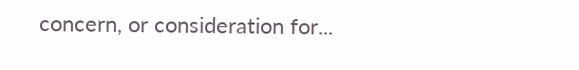concern, or consideration for...